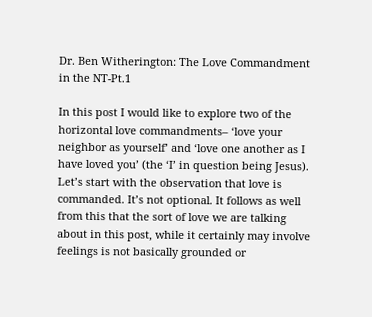Dr. Ben Witherington: The Love Commandment in the NT-Pt.1

In this post I would like to explore two of the horizontal love commandments– ‘love your neighbor as yourself’ and ‘love one another as I have loved you’ (the ‘I’ in question being Jesus). Let’s start with the observation that love is commanded. It’s not optional. It follows as well from this that the sort of love we are talking about in this post, while it certainly may involve feelings is not basically grounded or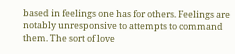based in feelings one has for others. Feelings are notably unresponsive to attempts to command them. The sort of love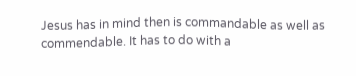Jesus has in mind then is commandable as well as commendable. It has to do with a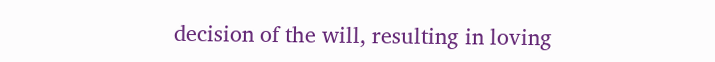decision of the will, resulting in loving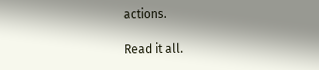actions.

Read it all.